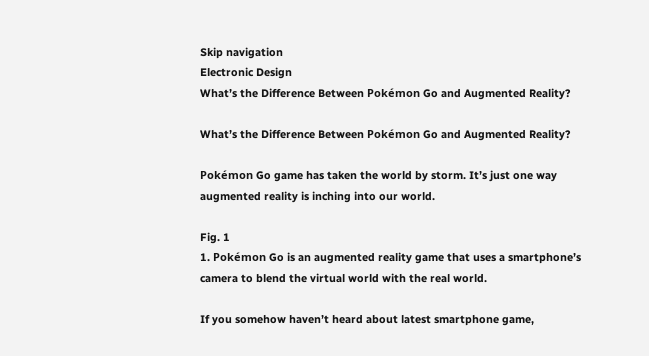Skip navigation
Electronic Design
What’s the Difference Between Pokémon Go and Augmented Reality?

What’s the Difference Between Pokémon Go and Augmented Reality?

Pokémon Go game has taken the world by storm. It’s just one way augmented reality is inching into our world.

Fig. 1
1. Pokémon Go is an augmented reality game that uses a smartphone’s camera to blend the virtual world with the real world.

If you somehow haven’t heard about latest smartphone game,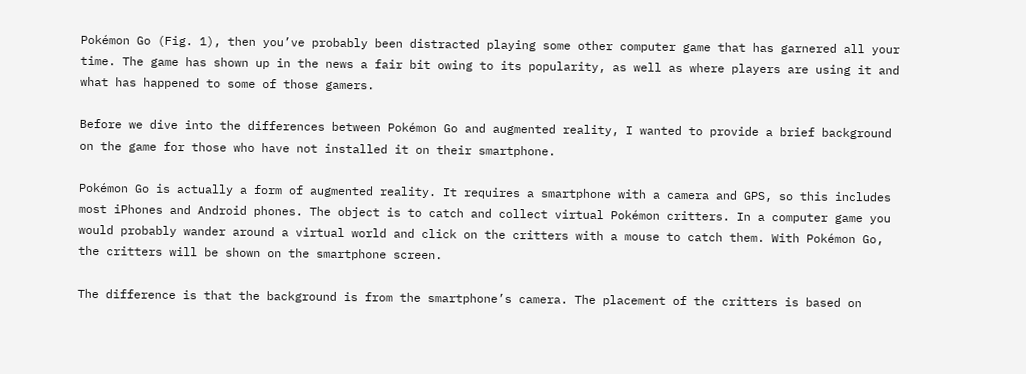Pokémon Go (Fig. 1), then you’ve probably been distracted playing some other computer game that has garnered all your time. The game has shown up in the news a fair bit owing to its popularity, as well as where players are using it and what has happened to some of those gamers.

Before we dive into the differences between Pokémon Go and augmented reality, I wanted to provide a brief background on the game for those who have not installed it on their smartphone.

Pokémon Go is actually a form of augmented reality. It requires a smartphone with a camera and GPS, so this includes most iPhones and Android phones. The object is to catch and collect virtual Pokémon critters. In a computer game you would probably wander around a virtual world and click on the critters with a mouse to catch them. With Pokémon Go, the critters will be shown on the smartphone screen.

The difference is that the background is from the smartphone’s camera. The placement of the critters is based on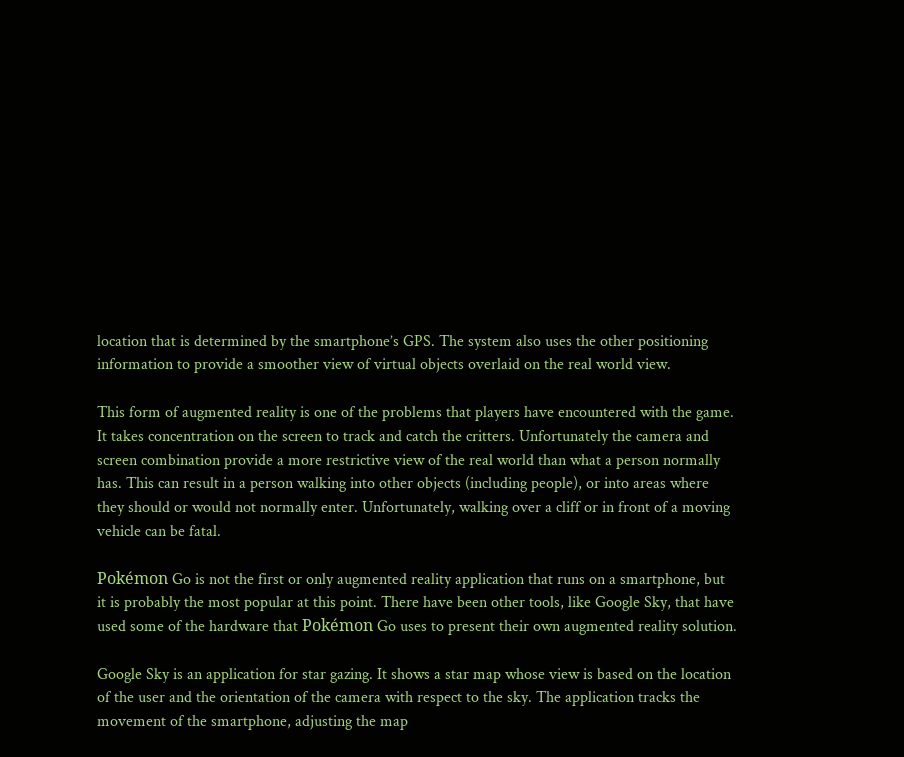location that is determined by the smartphone’s GPS. The system also uses the other positioning information to provide a smoother view of virtual objects overlaid on the real world view.

This form of augmented reality is one of the problems that players have encountered with the game. It takes concentration on the screen to track and catch the critters. Unfortunately the camera and screen combination provide a more restrictive view of the real world than what a person normally has. This can result in a person walking into other objects (including people), or into areas where they should or would not normally enter. Unfortunately, walking over a cliff or in front of a moving vehicle can be fatal.

Pokémon Go is not the first or only augmented reality application that runs on a smartphone, but it is probably the most popular at this point. There have been other tools, like Google Sky, that have used some of the hardware that Pokémon Go uses to present their own augmented reality solution.

Google Sky is an application for star gazing. It shows a star map whose view is based on the location of the user and the orientation of the camera with respect to the sky. The application tracks the movement of the smartphone, adjusting the map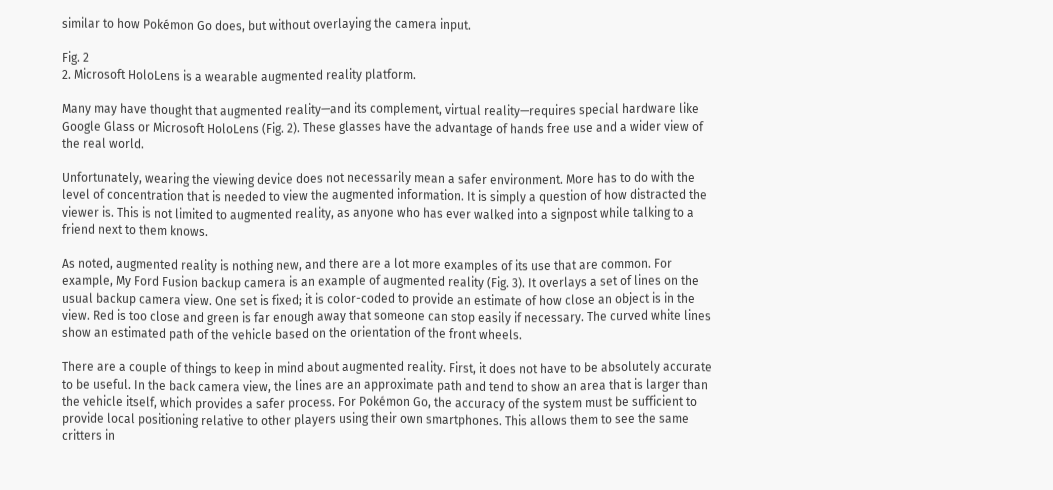similar to how Pokémon Go does, but without overlaying the camera input.

Fig. 2
2. Microsoft HoloLens is a wearable augmented reality platform.

Many may have thought that augmented reality—and its complement, virtual reality—requires special hardware like Google Glass or Microsoft HoloLens (Fig. 2). These glasses have the advantage of hands free use and a wider view of the real world.

Unfortunately, wearing the viewing device does not necessarily mean a safer environment. More has to do with the level of concentration that is needed to view the augmented information. It is simply a question of how distracted the viewer is. This is not limited to augmented reality, as anyone who has ever walked into a signpost while talking to a friend next to them knows.

As noted, augmented reality is nothing new, and there are a lot more examples of its use that are common. For example, My Ford Fusion backup camera is an example of augmented reality (Fig. 3). It overlays a set of lines on the usual backup camera view. One set is fixed; it is color-coded to provide an estimate of how close an object is in the view. Red is too close and green is far enough away that someone can stop easily if necessary. The curved white lines show an estimated path of the vehicle based on the orientation of the front wheels.

There are a couple of things to keep in mind about augmented reality. First, it does not have to be absolutely accurate to be useful. In the back camera view, the lines are an approximate path and tend to show an area that is larger than the vehicle itself, which provides a safer process. For Pokémon Go, the accuracy of the system must be sufficient to provide local positioning relative to other players using their own smartphones. This allows them to see the same critters in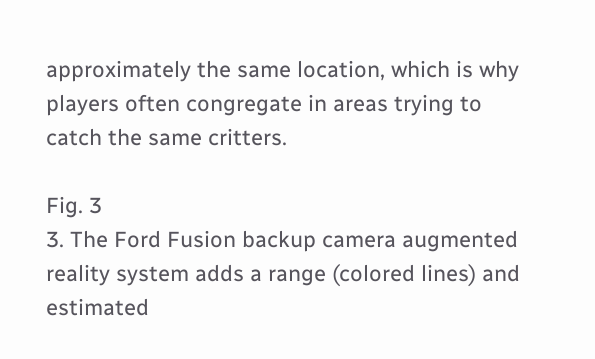approximately the same location, which is why players often congregate in areas trying to catch the same critters.

Fig. 3
3. The Ford Fusion backup camera augmented reality system adds a range (colored lines) and estimated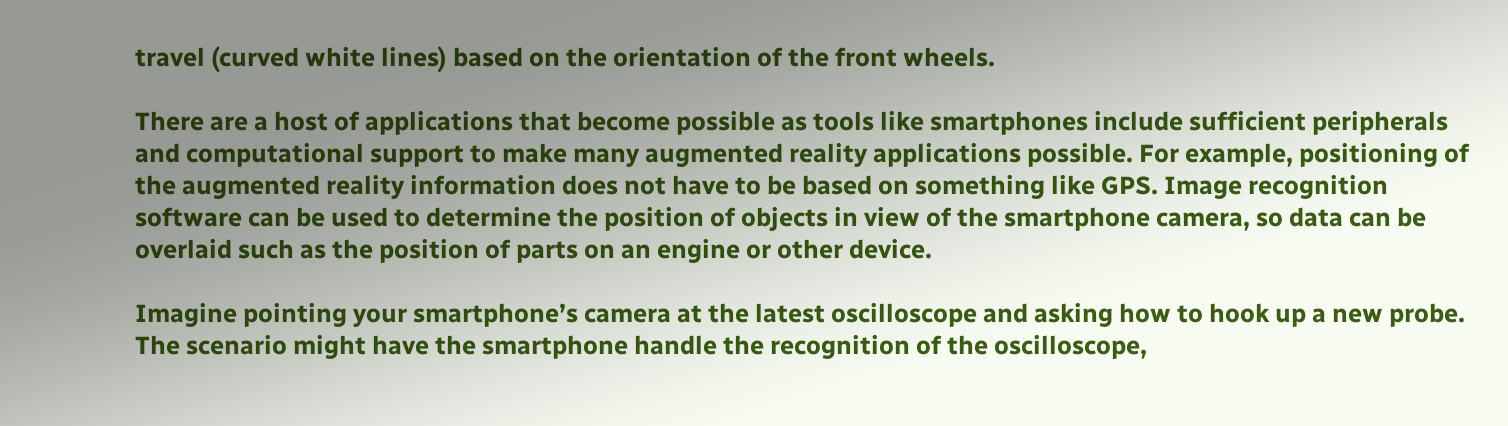travel (curved white lines) based on the orientation of the front wheels.

There are a host of applications that become possible as tools like smartphones include sufficient peripherals and computational support to make many augmented reality applications possible. For example, positioning of the augmented reality information does not have to be based on something like GPS. Image recognition software can be used to determine the position of objects in view of the smartphone camera, so data can be overlaid such as the position of parts on an engine or other device.

Imagine pointing your smartphone’s camera at the latest oscilloscope and asking how to hook up a new probe. The scenario might have the smartphone handle the recognition of the oscilloscope,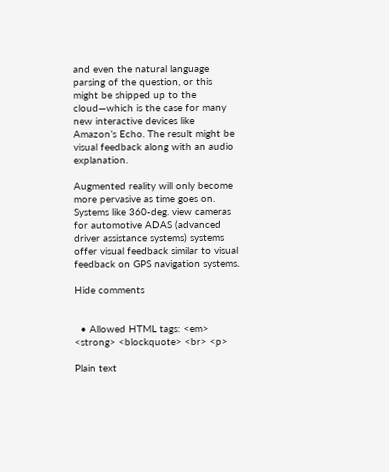and even the natural language parsing of the question, or this might be shipped up to the cloud—which is the case for many new interactive devices like Amazon’s Echo. The result might be visual feedback along with an audio explanation.

Augmented reality will only become more pervasive as time goes on. Systems like 360-deg. view cameras for automotive ADAS (advanced driver assistance systems) systems offer visual feedback similar to visual feedback on GPS navigation systems.

Hide comments


  • Allowed HTML tags: <em> <strong> <blockquote> <br> <p>

Plain text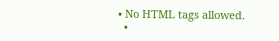• No HTML tags allowed.
  •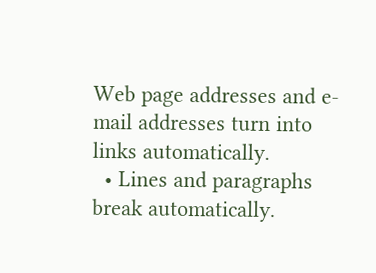Web page addresses and e-mail addresses turn into links automatically.
  • Lines and paragraphs break automatically.